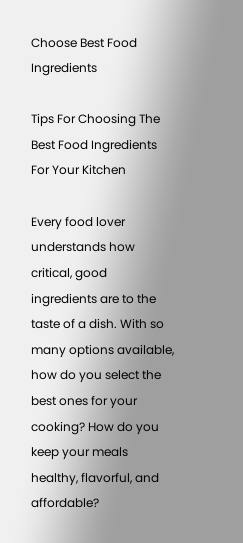Choose Best Food Ingredients

Tips For Choosing The Best Food Ingredients For Your Kitchen

Every food lover understands how critical, good ingredients are to the taste of a dish. With so many options available, how do you select the best ones for your cooking? How do you keep your meals healthy, flavorful, and affordable?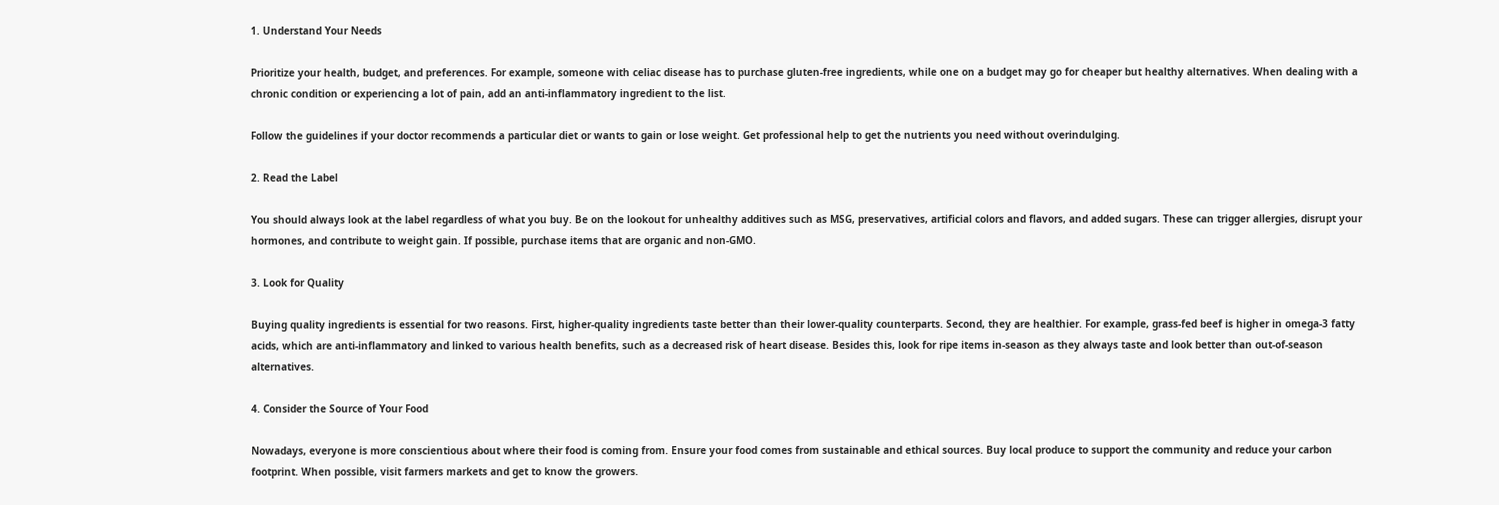1. Understand Your Needs

Prioritize your health, budget, and preferences. For example, someone with celiac disease has to purchase gluten-free ingredients, while one on a budget may go for cheaper but healthy alternatives. When dealing with a chronic condition or experiencing a lot of pain, add an anti-inflammatory ingredient to the list.

Follow the guidelines if your doctor recommends a particular diet or wants to gain or lose weight. Get professional help to get the nutrients you need without overindulging.

2. Read the Label

You should always look at the label regardless of what you buy. Be on the lookout for unhealthy additives such as MSG, preservatives, artificial colors and flavors, and added sugars. These can trigger allergies, disrupt your hormones, and contribute to weight gain. If possible, purchase items that are organic and non-GMO.

3. Look for Quality

Buying quality ingredients is essential for two reasons. First, higher-quality ingredients taste better than their lower-quality counterparts. Second, they are healthier. For example, grass-fed beef is higher in omega-3 fatty acids, which are anti-inflammatory and linked to various health benefits, such as a decreased risk of heart disease. Besides this, look for ripe items in-season as they always taste and look better than out-of-season alternatives.

4. Consider the Source of Your Food

Nowadays, everyone is more conscientious about where their food is coming from. Ensure your food comes from sustainable and ethical sources. Buy local produce to support the community and reduce your carbon footprint. When possible, visit farmers markets and get to know the growers.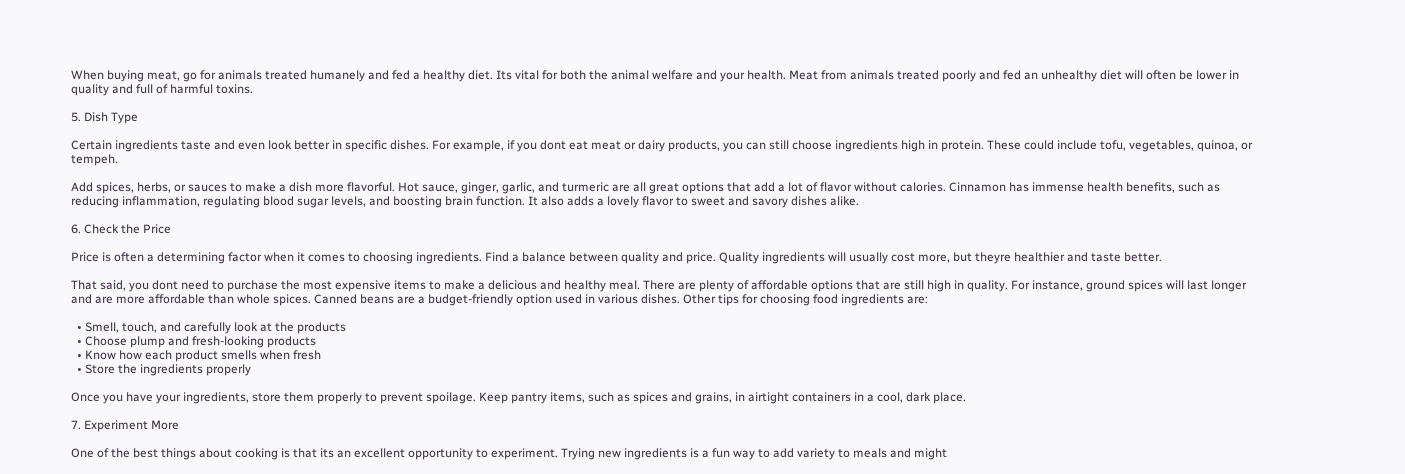When buying meat, go for animals treated humanely and fed a healthy diet. Its vital for both the animal welfare and your health. Meat from animals treated poorly and fed an unhealthy diet will often be lower in quality and full of harmful toxins.

5. Dish Type

Certain ingredients taste and even look better in specific dishes. For example, if you dont eat meat or dairy products, you can still choose ingredients high in protein. These could include tofu, vegetables, quinoa, or tempeh.

Add spices, herbs, or sauces to make a dish more flavorful. Hot sauce, ginger, garlic, and turmeric are all great options that add a lot of flavor without calories. Cinnamon has immense health benefits, such as reducing inflammation, regulating blood sugar levels, and boosting brain function. It also adds a lovely flavor to sweet and savory dishes alike.

6. Check the Price

Price is often a determining factor when it comes to choosing ingredients. Find a balance between quality and price. Quality ingredients will usually cost more, but theyre healthier and taste better.

That said, you dont need to purchase the most expensive items to make a delicious and healthy meal. There are plenty of affordable options that are still high in quality. For instance, ground spices will last longer and are more affordable than whole spices. Canned beans are a budget-friendly option used in various dishes. Other tips for choosing food ingredients are:

  • Smell, touch, and carefully look at the products
  • Choose plump and fresh-looking products
  • Know how each product smells when fresh
  • Store the ingredients properly

Once you have your ingredients, store them properly to prevent spoilage. Keep pantry items, such as spices and grains, in airtight containers in a cool, dark place.

7. Experiment More

One of the best things about cooking is that its an excellent opportunity to experiment. Trying new ingredients is a fun way to add variety to meals and might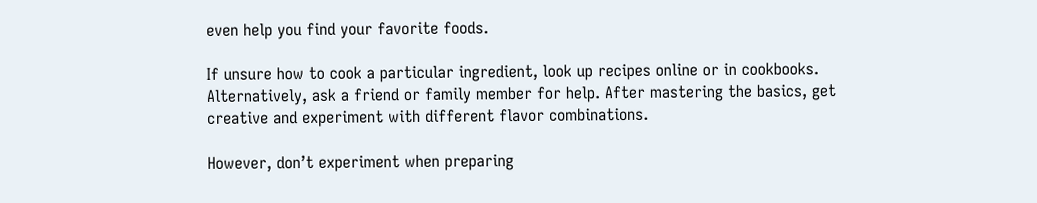even help you find your favorite foods.

If unsure how to cook a particular ingredient, look up recipes online or in cookbooks. Alternatively, ask a friend or family member for help. After mastering the basics, get creative and experiment with different flavor combinations.

However, don’t experiment when preparing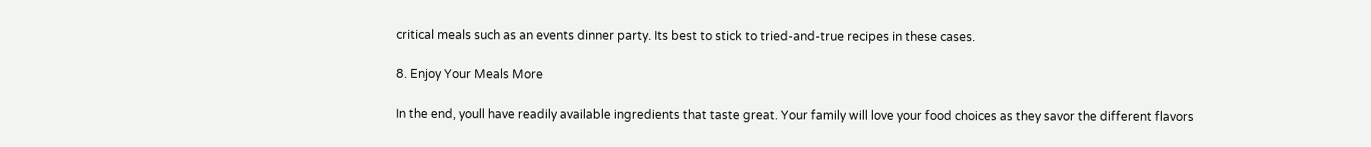critical meals such as an events dinner party. Its best to stick to tried-and-true recipes in these cases.

8. Enjoy Your Meals More

In the end, youll have readily available ingredients that taste great. Your family will love your food choices as they savor the different flavors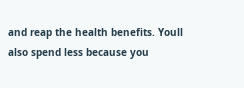and reap the health benefits. Youll also spend less because you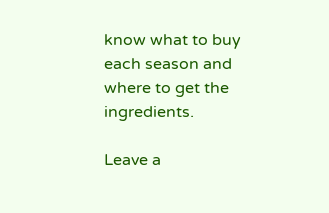know what to buy each season and where to get the ingredients.

Leave a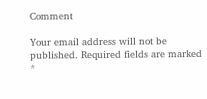Comment

Your email address will not be published. Required fields are marked *